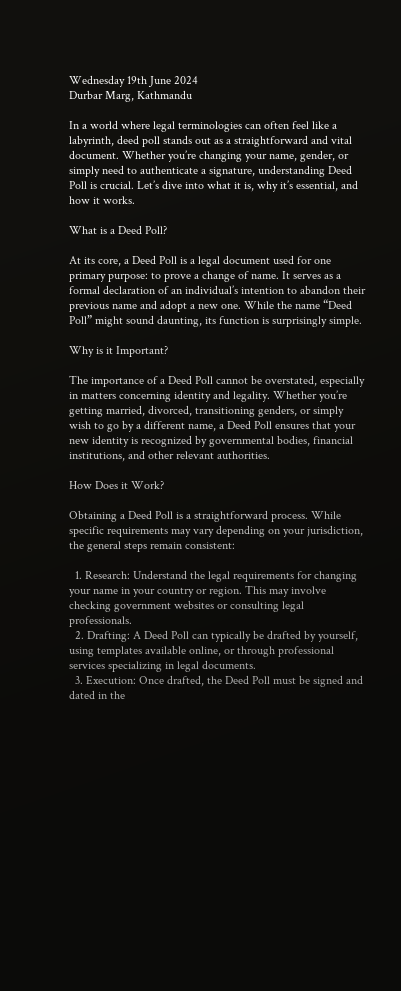Wednesday 19th June 2024
Durbar Marg, Kathmandu

In a world where legal terminologies can often feel like a labyrinth, deed poll stands out as a straightforward and vital document. Whether you’re changing your name, gender, or simply need to authenticate a signature, understanding Deed Poll is crucial. Let’s dive into what it is, why it’s essential, and how it works.

What is a Deed Poll?

At its core, a Deed Poll is a legal document used for one primary purpose: to prove a change of name. It serves as a formal declaration of an individual’s intention to abandon their previous name and adopt a new one. While the name “Deed Poll” might sound daunting, its function is surprisingly simple.

Why is it Important?

The importance of a Deed Poll cannot be overstated, especially in matters concerning identity and legality. Whether you’re getting married, divorced, transitioning genders, or simply wish to go by a different name, a Deed Poll ensures that your new identity is recognized by governmental bodies, financial institutions, and other relevant authorities.

How Does it Work?

Obtaining a Deed Poll is a straightforward process. While specific requirements may vary depending on your jurisdiction, the general steps remain consistent:

  1. Research: Understand the legal requirements for changing your name in your country or region. This may involve checking government websites or consulting legal professionals.
  2. Drafting: A Deed Poll can typically be drafted by yourself, using templates available online, or through professional services specializing in legal documents.
  3. Execution: Once drafted, the Deed Poll must be signed and dated in the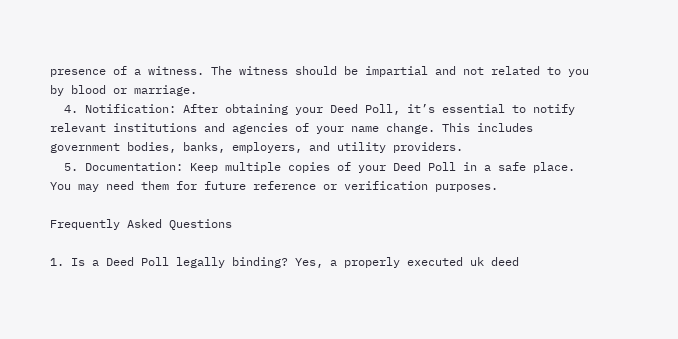presence of a witness. The witness should be impartial and not related to you by blood or marriage.
  4. Notification: After obtaining your Deed Poll, it’s essential to notify relevant institutions and agencies of your name change. This includes government bodies, banks, employers, and utility providers.
  5. Documentation: Keep multiple copies of your Deed Poll in a safe place. You may need them for future reference or verification purposes.

Frequently Asked Questions

1. Is a Deed Poll legally binding? Yes, a properly executed uk deed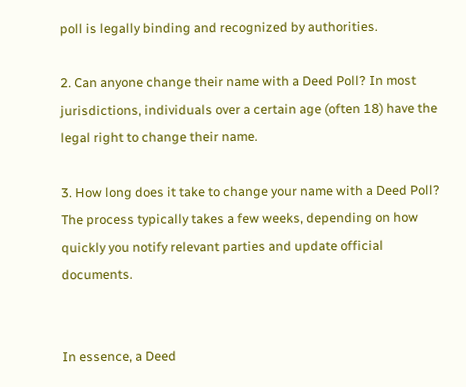poll is legally binding and recognized by authorities.

2. Can anyone change their name with a Deed Poll? In most jurisdictions, individuals over a certain age (often 18) have the legal right to change their name.

3. How long does it take to change your name with a Deed Poll? The process typically takes a few weeks, depending on how quickly you notify relevant parties and update official documents.


In essence, a Deed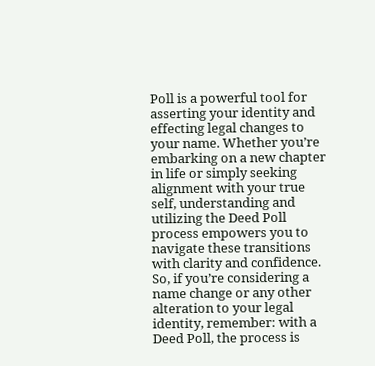Poll is a powerful tool for asserting your identity and effecting legal changes to your name. Whether you’re embarking on a new chapter in life or simply seeking alignment with your true self, understanding and utilizing the Deed Poll process empowers you to navigate these transitions with clarity and confidence. So, if you’re considering a name change or any other alteration to your legal identity, remember: with a Deed Poll, the process is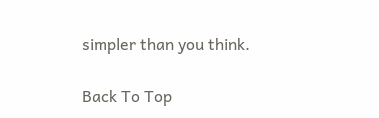simpler than you think.

Back To Top